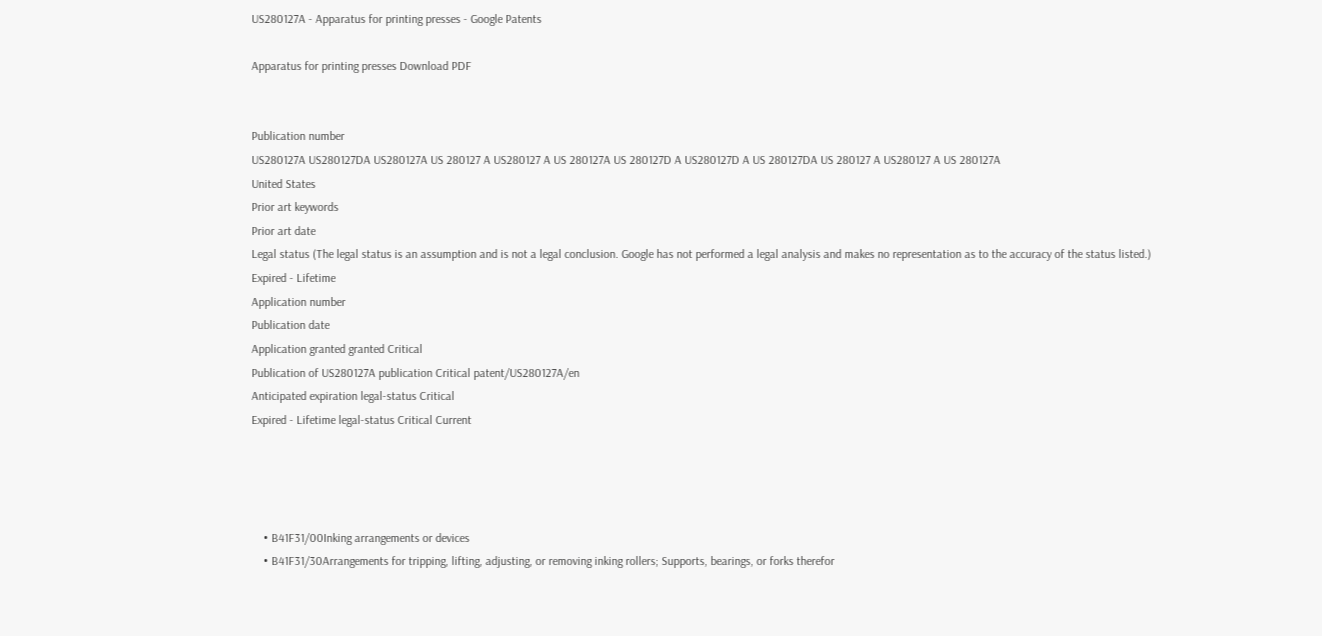US280127A - Apparatus for printing presses - Google Patents

Apparatus for printing presses Download PDF


Publication number
US280127A US280127DA US280127A US 280127 A US280127 A US 280127A US 280127D A US280127D A US 280127DA US 280127 A US280127 A US 280127A
United States
Prior art keywords
Prior art date
Legal status (The legal status is an assumption and is not a legal conclusion. Google has not performed a legal analysis and makes no representation as to the accuracy of the status listed.)
Expired - Lifetime
Application number
Publication date
Application granted granted Critical
Publication of US280127A publication Critical patent/US280127A/en
Anticipated expiration legal-status Critical
Expired - Lifetime legal-status Critical Current




    • B41F31/00Inking arrangements or devices
    • B41F31/30Arrangements for tripping, lifting, adjusting, or removing inking rollers; Supports, bearings, or forks therefor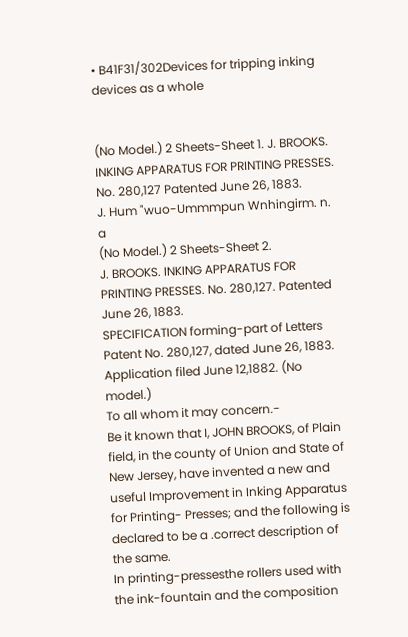• B41F31/302Devices for tripping inking devices as a whole


(No Model.) 2 Sheets-Sheet 1. J. BROOKS.
INKING APPARATUS FOR PRINTING PRESSES. No. 280,127 Patented June 26, 1883.
J. Hum "wuo-Ummmpun Wnhingirm. n. a
(No Model.) 2 Sheets-Sheet 2.
J. BROOKS. INKING APPARATUS FOR PRINTING PRESSES. No. 280,127. Patented June 26, 1883.
SPECIFICATION forming-part of Letters Patent No. 280,127, dated June 26, 1883.
Application filed June 12,1882. (No model.)
To all whom it may concern.-
Be it known that I, JOHN BROOKS, of Plain field, in the county of Union and State of New Jersey, have invented a new and useful Improvement in Inking Apparatus for Printing- Presses; and the following is declared to be a .correct description of the same.
In printing-pressesthe rollers used with the ink-fountain and the composition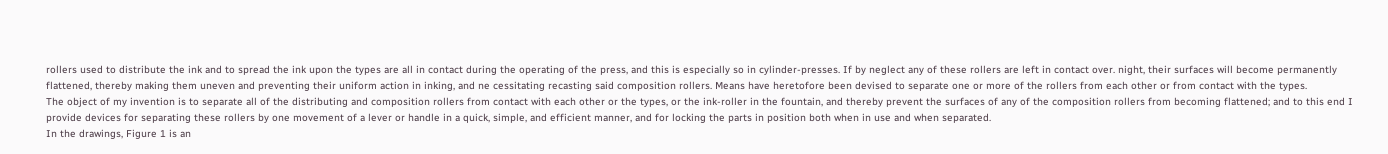rollers used to distribute the ink and to spread the ink upon the types are all in contact during the operating of the press, and this is especially so in cylinder-presses. If by neglect any of these rollers are left in contact over. night, their surfaces will become permanently flattened, thereby making them uneven and preventing their uniform action in inking, and ne cessitating recasting said composition rollers. Means have heretofore been devised to separate one or more of the rollers from each other or from contact with the types.
The object of my invention is to separate all of the distributing and composition rollers from contact with each other or the types, or the ink-roller in the fountain, and thereby prevent the surfaces of any of the composition rollers from becoming flattened; and to this end I provide devices for separating these rollers by one movement of a lever or handle in a quick, simple, and efficient manner, and for locking the parts in position both when in use and when separated.
In the drawings, Figure 1 is an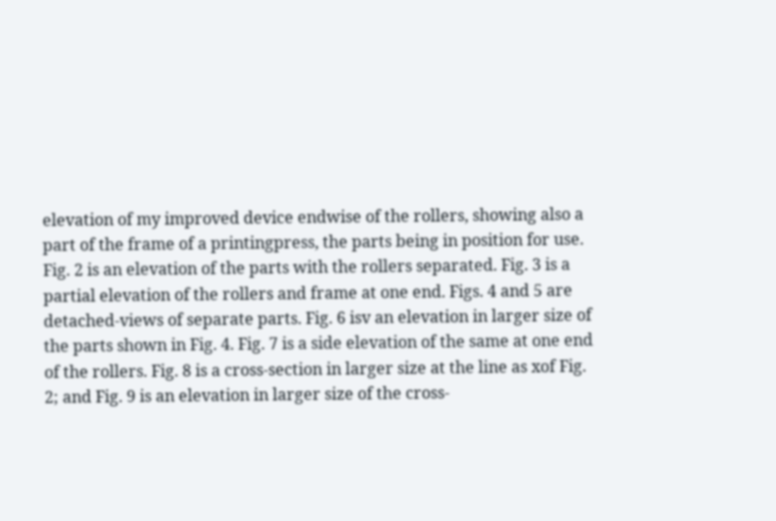elevation of my improved device endwise of the rollers, showing also a part of the frame of a printingpress, the parts being in position for use. Fig. 2 is an elevation of the parts with the rollers separated. Fig. 3 is a partial elevation of the rollers and frame at one end. Figs. 4 and 5 are detached-views of separate parts. Fig. 6 isv an elevation in larger size of the parts shown in Fig. 4. Fig. 7 is a side elevation of the same at one end of the rollers. Fig. 8 is a cross-section in larger size at the line as xof Fig. 2; and Fig. 9 is an elevation in larger size of the cross-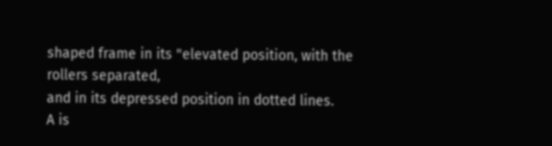shaped frame in its "elevated position, with the rollers separated,
and in its depressed position in dotted lines.
A is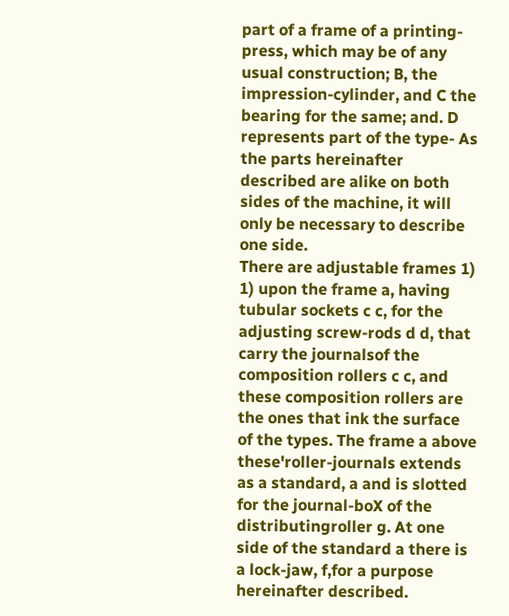part of a frame of a printing-press, which may be of any usual construction; B, the impression-cylinder, and C the bearing for the same; and. D represents part of the type- As the parts hereinafter described are alike on both sides of the machine, it will only be necessary to describe one side.
There are adjustable frames 1) 1) upon the frame a, having tubular sockets c c, for the adjusting screw-rods d d, that carry the journalsof the composition rollers c c, and these composition rollers are the ones that ink the surface of the types. The frame a above these'roller-journals extends as a standard, a and is slotted for the journal-boX of the distributingroller g. At one side of the standard a there is a lock-jaw, f,for a purpose hereinafter described.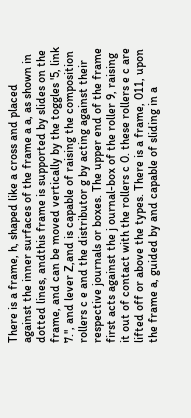There is a frame, h, shaped like a cross and placed against the inner surfaces of the frame a a, as shown in dotted lines, andthis frame is supported by slides on the frame, and can be moved vertically by the toggles '5, link 7.", and lever Z,and is capable of raising the composition rollers c e and the distributor g by acting against their respective journals or boxes. The upper end of the frame first acts against the j ournal-box of the roller 9, raising it out of contact with the rollers c 0. these rollers e c are lifted off or above the types. There is a frame, 011, upon the frame a, guided by and capable of sliding in a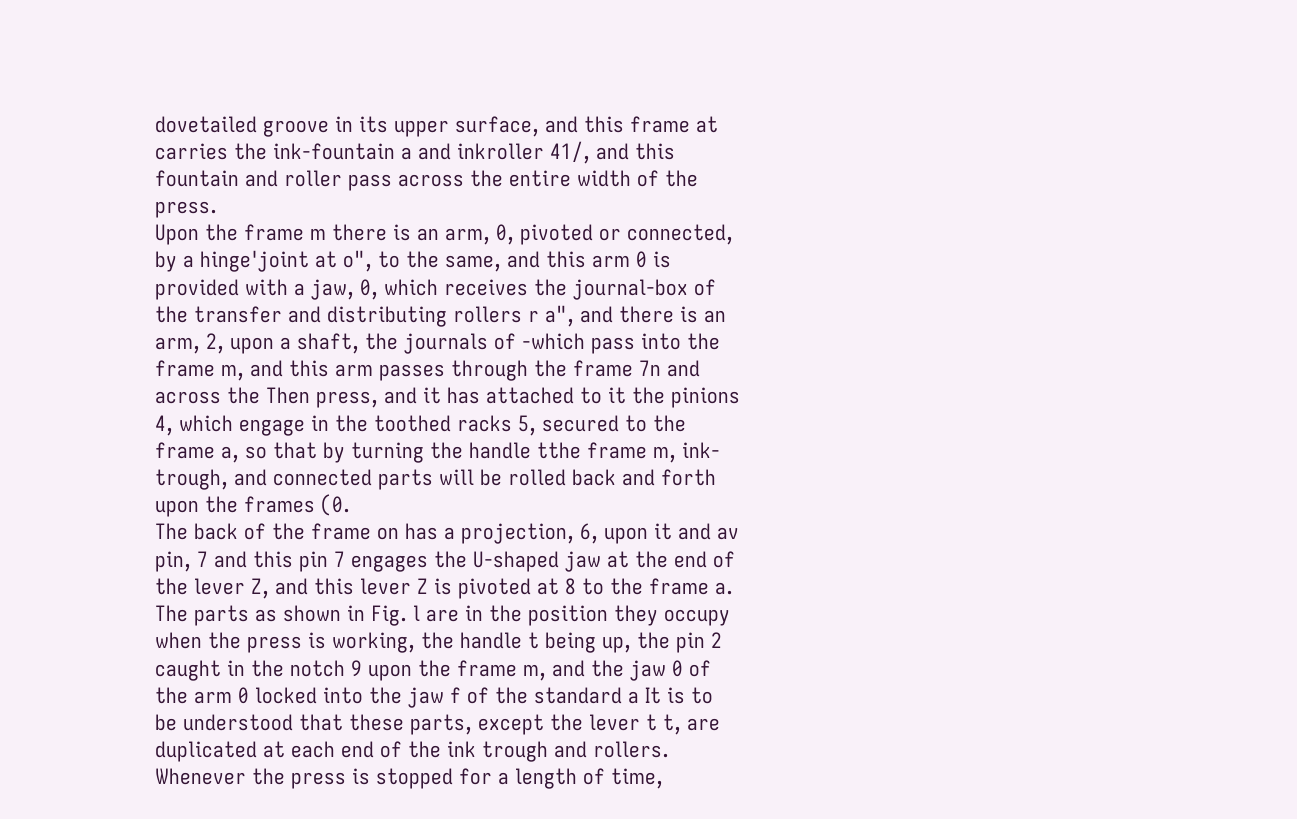dovetailed groove in its upper surface, and this frame at carries the ink-fountain a and inkroller 41/, and this fountain and roller pass across the entire width of the press.
Upon the frame m there is an arm, 0, pivoted or connected, by a hinge'joint at o", to the same, and this arm 0 is provided with a jaw, 0, which receives the journal-box of the transfer and distributing rollers r a", and there is an arm, 2, upon a shaft, the journals of -which pass into the frame m, and this arm passes through the frame 7n and across the Then press, and it has attached to it the pinions 4, which engage in the toothed racks 5, secured to the frame a, so that by turning the handle tthe frame m, ink-trough, and connected parts will be rolled back and forth upon the frames (0.
The back of the frame on has a projection, 6, upon it and av pin, 7 and this pin 7 engages the U-shaped jaw at the end of the lever Z, and this lever Z is pivoted at 8 to the frame a.
The parts as shown in Fig. l are in the position they occupy when the press is working, the handle t being up, the pin 2 caught in the notch 9 upon the frame m, and the jaw 0 of the arm 0 locked into the jaw f of the standard a It is to be understood that these parts, except the lever t t, are duplicated at each end of the ink trough and rollers.
Whenever the press is stopped for a length of time,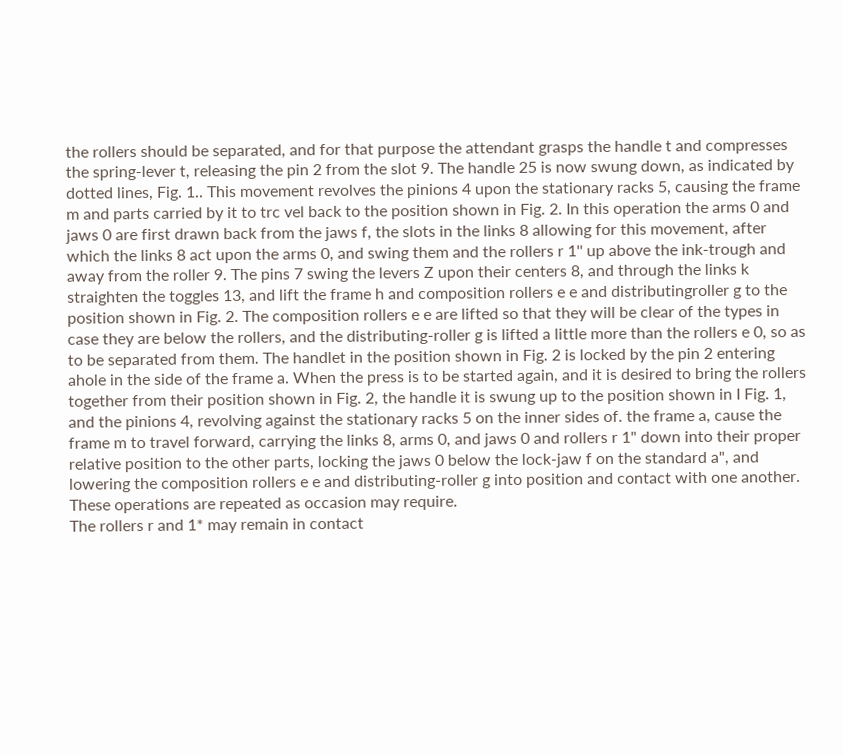the rollers should be separated, and for that purpose the attendant grasps the handle t and compresses the spring-lever t, releasing the pin 2 from the slot 9. The handle 25 is now swung down, as indicated by dotted lines, Fig. 1.. This movement revolves the pinions 4 upon the stationary racks 5, causing the frame m and parts carried by it to trc vel back to the position shown in Fig. 2. In this operation the arms 0 and jaws 0 are first drawn back from the jaws f, the slots in the links 8 allowing for this movement, after which the links 8 act upon the arms 0, and swing them and the rollers r 1'' up above the ink-trough and away from the roller 9. The pins 7 swing the levers Z upon their centers 8, and through the links k straighten the toggles 13, and lift the frame h and composition rollers e e and distributingroller g to the position shown in Fig. 2. The composition rollers e e are lifted so that they will be clear of the types in case they are below the rollers, and the distributing-roller g is lifted a little more than the rollers e 0, so as to be separated from them. The handlet in the position shown in Fig. 2 is locked by the pin 2 entering ahole in the side of the frame a. When the press is to be started again, and it is desired to bring the rollers together from their position shown in Fig. 2, the handle it is swung up to the position shown in I Fig. 1, and the pinions 4, revolving against the stationary racks 5 on the inner sides of. the frame a, cause the frame m to travel forward, carrying the links 8, arms 0, and jaws 0 and rollers r 1" down into their proper relative position to the other parts, locking the jaws 0 below the lock-jaw f on the standard a", and lowering the composition rollers e e and distributing-roller g into position and contact with one another. These operations are repeated as occasion may require.
The rollers r and 1* may remain in contact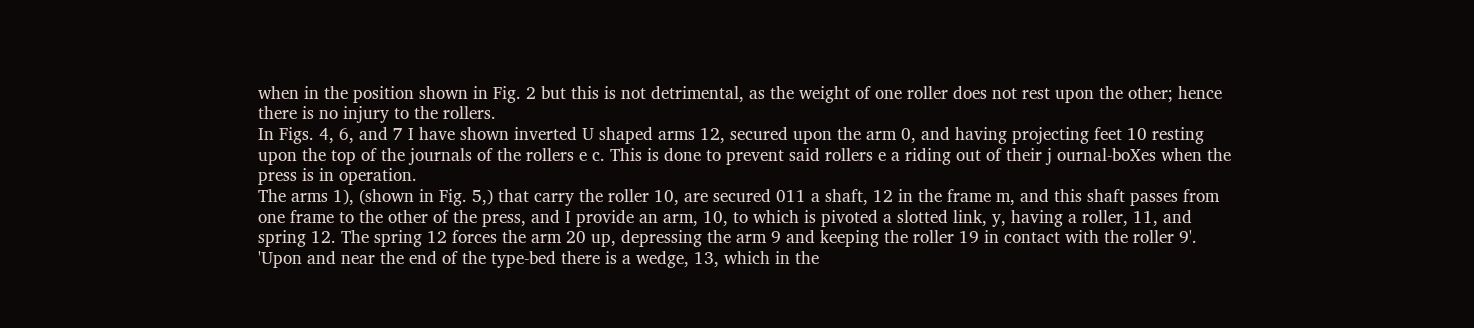when in the position shown in Fig. 2 but this is not detrimental, as the weight of one roller does not rest upon the other; hence there is no injury to the rollers.
In Figs. 4, 6, and 7 I have shown inverted U shaped arms 12, secured upon the arm 0, and having projecting feet 10 resting upon the top of the journals of the rollers e c. This is done to prevent said rollers e a riding out of their j ournal-boXes when the press is in operation.
The arms 1), (shown in Fig. 5,) that carry the roller 10, are secured 011 a shaft, 12 in the frame m, and this shaft passes from one frame to the other of the press, and I provide an arm, 10, to which is pivoted a slotted link, y, having a roller, 11, and spring 12. The spring 12 forces the arm 20 up, depressing the arm 9 and keeping the roller 19 in contact with the roller 9'.
'Upon and near the end of the type-bed there is a wedge, 13, which in the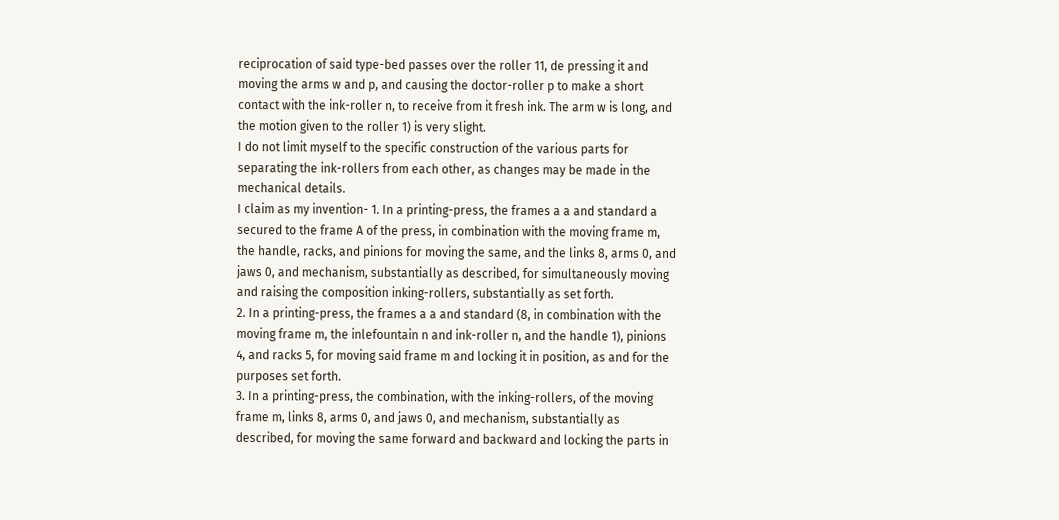reciprocation of said type-bed passes over the roller 11, de pressing it and moving the arms w and p, and causing the doctor-roller p to make a short contact with the ink-roller n, to receive from it fresh ink. The arm w is long, and the motion given to the roller 1) is very slight.
I do not limit myself to the specific construction of the various parts for separating the ink-rollers from each other, as changes may be made in the mechanical details.
I claim as my invention- 1. In a printing-press, the frames a a and standard a secured to the frame A of the press, in combination with the moving frame m, the handle, racks, and pinions for moving the same, and the links 8, arms 0, and jaws 0, and mechanism, substantially as described, for simultaneously moving and raising the composition inking-rollers, substantially as set forth.
2. In a printing-press, the frames a a and standard (8, in combination with the moving frame m, the inlefountain n and ink-roller n, and the handle 1), pinions 4, and racks 5, for moving said frame m and locking it in position, as and for the purposes set forth.
3. In a printing-press, the combination, with the inking-rollers, of the moving frame m, links 8, arms 0, and jaws 0, and mechanism, substantially as described, for moving the same forward and backward and locking the parts in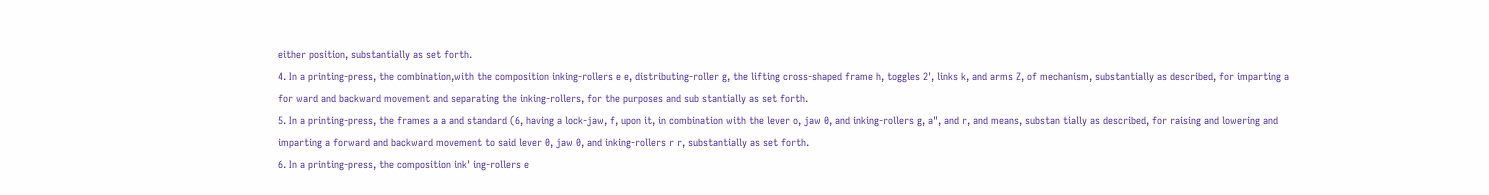either position, substantially as set forth.
4. In a printing-press, the combination,with the composition inking-rollers e e, distributing-roller g, the lifting cross-shaped frame h, toggles 2', links k, and arms Z, of mechanism, substantially as described, for imparting a for ward and backward movement and separating the inking-rollers, for the purposes and sub stantially as set forth.
5. In a printing-press, the frames a a and standard (6, having a lock-jaw, f, upon it, in combination with the lever o, jaw 0, and inking-rollers g, a", and r, and means, substan tially as described, for raising and lowering and imparting a forward and backward movement to said lever 0, jaw 0, and inking-rollers r r, substantially as set forth.
6. In a printing-press, the composition ink' ing-rollers e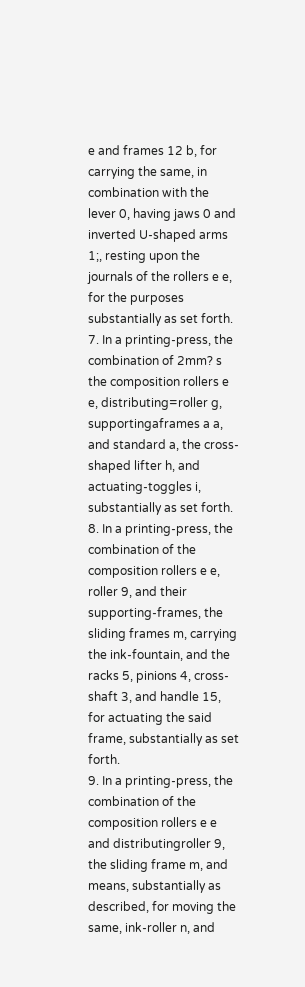e and frames 12 b, for carrying the same, in combination with the lever 0, having jaws 0 and inverted U-shaped arms 1;, resting upon the journals of the rollers e e, for the purposes substantially as set forth.
7. In a printing-press, the combination of 2mm? s the composition rollers e e, distributing=roller g, supportingaframes a a, and standard a, the cross-shaped lifter h, and actuating-toggles i, substantially as set forth.
8. In a printing-press, the combination of the composition rollers e e, roller 9, and their supporting-frames, the sliding frames m, carrying the ink-fountain, and the racks 5, pinions 4, cross-shaft 3, and handle 15, for actuating the said frame, substantially as set forth.
9. In a printing-press, the combination of the composition rollers e e and distributingroller 9, the sliding frame m, and means, substantially as described, for moving the same, ink-roller n, and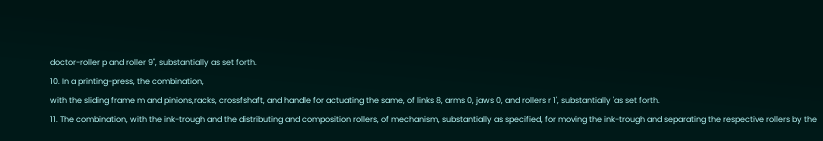doctor-roller p and roller 9", substantially as set forth.
10. In a printing-press, the combination,
with the sliding frame m and pinions,racks, crossfshaft, and handle for actuating the same, of links 8, arms 0, jaws 0, and rollers r 1', substantially 'as set forth.
11. The combination, with the ink-trough and the distributing and composition rollers, of mechanism, substantially as specified, for moving the ink-trough and separating the respective rollers by the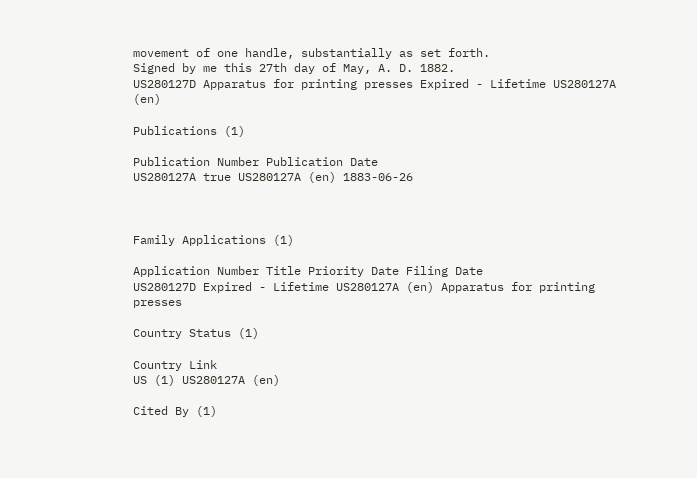movement of one handle, substantially as set forth.
Signed by me this 27th day of May, A. D. 1882.
US280127D Apparatus for printing presses Expired - Lifetime US280127A (en)

Publications (1)

Publication Number Publication Date
US280127A true US280127A (en) 1883-06-26



Family Applications (1)

Application Number Title Priority Date Filing Date
US280127D Expired - Lifetime US280127A (en) Apparatus for printing presses

Country Status (1)

Country Link
US (1) US280127A (en)

Cited By (1)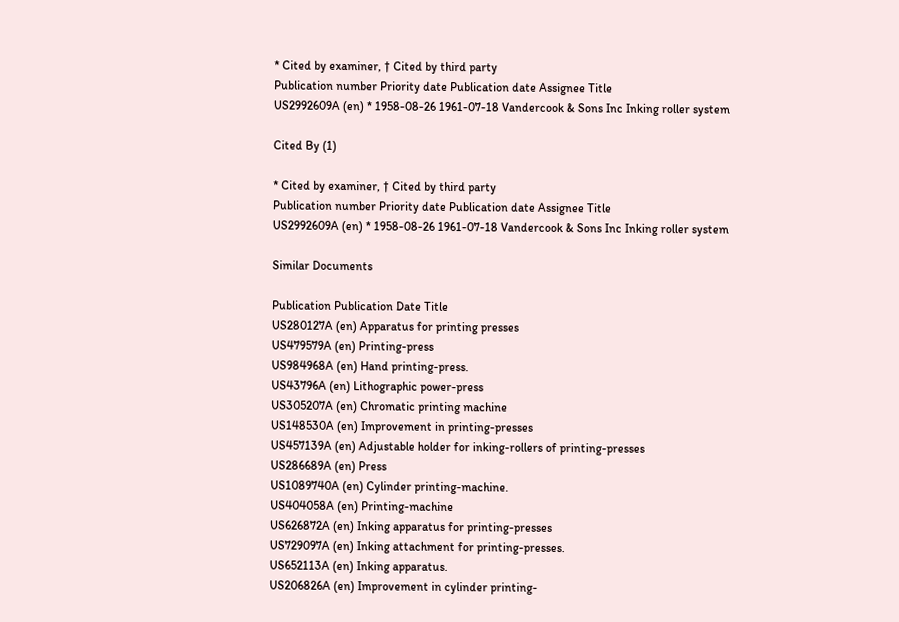* Cited by examiner, † Cited by third party
Publication number Priority date Publication date Assignee Title
US2992609A (en) * 1958-08-26 1961-07-18 Vandercook & Sons Inc Inking roller system

Cited By (1)

* Cited by examiner, † Cited by third party
Publication number Priority date Publication date Assignee Title
US2992609A (en) * 1958-08-26 1961-07-18 Vandercook & Sons Inc Inking roller system

Similar Documents

Publication Publication Date Title
US280127A (en) Apparatus for printing presses
US479579A (en) Printing-press
US984968A (en) Hand printing-press.
US43796A (en) Lithographic power-press
US305207A (en) Chromatic printing machine
US148530A (en) Improvement in printing-presses
US457139A (en) Adjustable holder for inking-rollers of printing-presses
US286689A (en) Press
US1089740A (en) Cylinder printing-machine.
US404058A (en) Printing-machine
US626872A (en) Inking apparatus for printing-presses
US729097A (en) Inking attachment for printing-presses.
US652113A (en) Inking apparatus.
US206826A (en) Improvement in cylinder printing-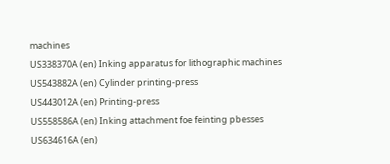machines
US338370A (en) Inking apparatus for lithographic machines
US543882A (en) Cylinder printing-press
US443012A (en) Printing-press
US558586A (en) Inking attachment foe feinting pbesses
US634616A (en)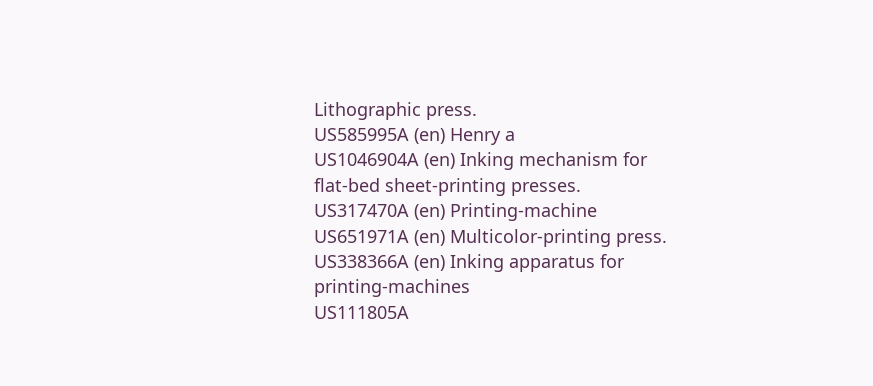Lithographic press.
US585995A (en) Henry a
US1046904A (en) Inking mechanism for flat-bed sheet-printing presses.
US317470A (en) Printing-machine
US651971A (en) Multicolor-printing press.
US338366A (en) Inking apparatus for printing-machines
US111805A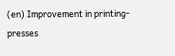(en) Improvement in printing-presses